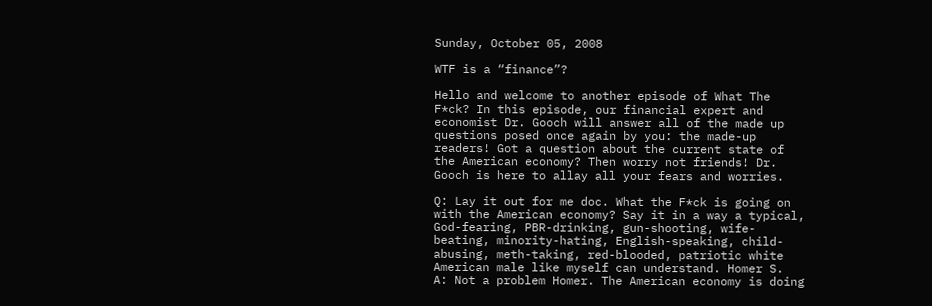Sunday, October 05, 2008

WTF is a “finance”?

Hello and welcome to another episode of What The F*ck? In this episode, our financial expert and economist Dr. Gooch will answer all of the made up questions posed once again by you: the made-up readers! Got a question about the current state of the American economy? Then worry not friends! Dr. Gooch is here to allay all your fears and worries.

Q: Lay it out for me doc. What the F*ck is going on with the American economy? Say it in a way a typical, God-fearing, PBR-drinking, gun-shooting, wife-beating, minority-hating, English-speaking, child-abusing, meth-taking, red-blooded, patriotic white American male like myself can understand. Homer S.
A: Not a problem Homer. The American economy is doing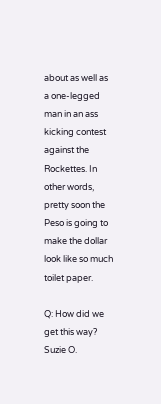about as well as a one-legged man in an ass kicking contest against the Rockettes. In other words, pretty soon the Peso is going to make the dollar look like so much toilet paper.

Q: How did we get this way? Suzie O.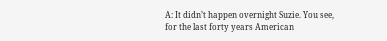A: It didn’t happen overnight Suzie. You see, for the last forty years American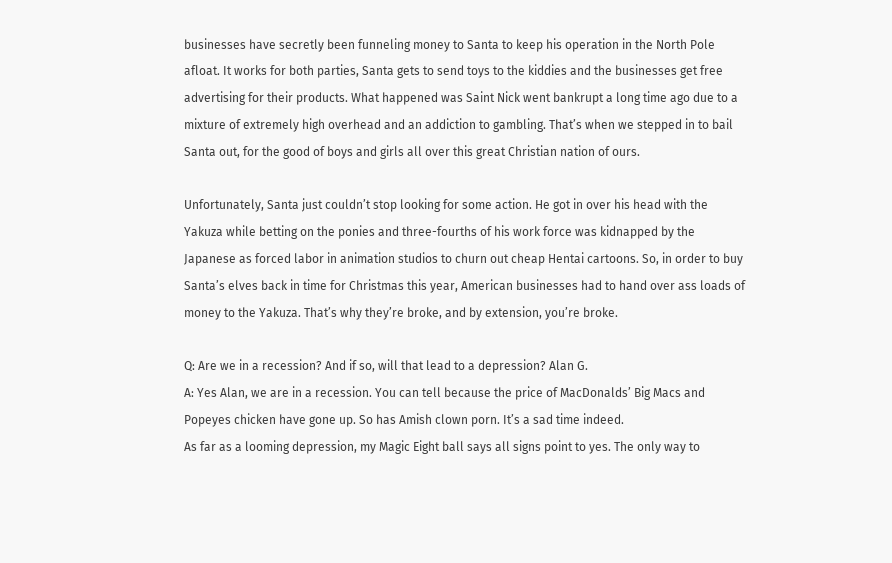businesses have secretly been funneling money to Santa to keep his operation in the North Pole afloat. It works for both parties, Santa gets to send toys to the kiddies and the businesses get free advertising for their products. What happened was Saint Nick went bankrupt a long time ago due to a mixture of extremely high overhead and an addiction to gambling. That’s when we stepped in to bail Santa out, for the good of boys and girls all over this great Christian nation of ours.

Unfortunately, Santa just couldn’t stop looking for some action. He got in over his head with the Yakuza while betting on the ponies and three-fourths of his work force was kidnapped by the Japanese as forced labor in animation studios to churn out cheap Hentai cartoons. So, in order to buy Santa’s elves back in time for Christmas this year, American businesses had to hand over ass loads of money to the Yakuza. That’s why they’re broke, and by extension, you’re broke.

Q: Are we in a recession? And if so, will that lead to a depression? Alan G.
A: Yes Alan, we are in a recession. You can tell because the price of MacDonalds’ Big Macs and Popeyes chicken have gone up. So has Amish clown porn. It’s a sad time indeed.
As far as a looming depression, my Magic Eight ball says all signs point to yes. The only way to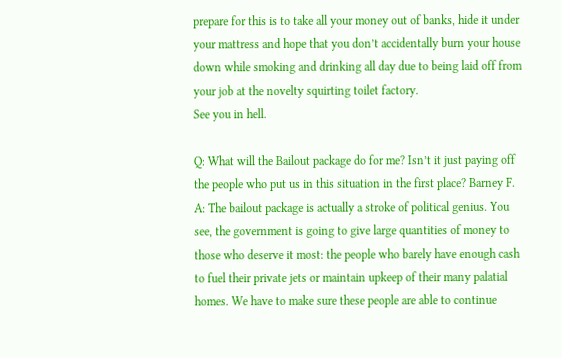prepare for this is to take all your money out of banks, hide it under your mattress and hope that you don’t accidentally burn your house down while smoking and drinking all day due to being laid off from your job at the novelty squirting toilet factory.
See you in hell.

Q: What will the Bailout package do for me? Isn’t it just paying off the people who put us in this situation in the first place? Barney F.
A: The bailout package is actually a stroke of political genius. You see, the government is going to give large quantities of money to those who deserve it most: the people who barely have enough cash to fuel their private jets or maintain upkeep of their many palatial homes. We have to make sure these people are able to continue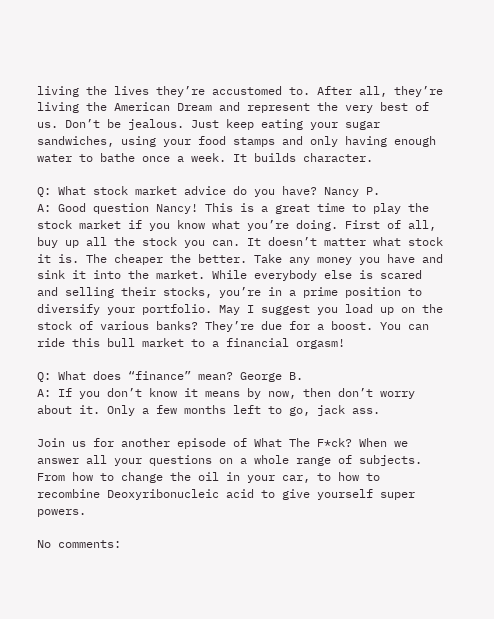living the lives they’re accustomed to. After all, they’re living the American Dream and represent the very best of us. Don’t be jealous. Just keep eating your sugar sandwiches, using your food stamps and only having enough water to bathe once a week. It builds character.

Q: What stock market advice do you have? Nancy P.
A: Good question Nancy! This is a great time to play the stock market if you know what you’re doing. First of all, buy up all the stock you can. It doesn’t matter what stock it is. The cheaper the better. Take any money you have and sink it into the market. While everybody else is scared and selling their stocks, you’re in a prime position to diversify your portfolio. May I suggest you load up on the stock of various banks? They’re due for a boost. You can ride this bull market to a financial orgasm!

Q: What does “finance” mean? George B.
A: If you don’t know it means by now, then don’t worry about it. Only a few months left to go, jack ass.

Join us for another episode of What The F*ck? When we answer all your questions on a whole range of subjects. From how to change the oil in your car, to how to recombine Deoxyribonucleic acid to give yourself super powers.

No comments: